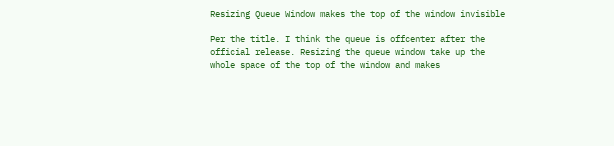Resizing Queue Window makes the top of the window invisible

Per the title. I think the queue is offcenter after the official release. Resizing the queue window take up the whole space of the top of the window and makes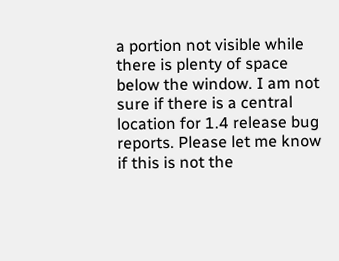a portion not visible while there is plenty of space below the window. I am not sure if there is a central location for 1.4 release bug reports. Please let me know if this is not the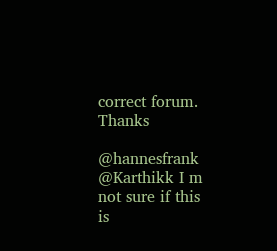correct forum. Thanks

@hannesfrank @Karthikk I m not sure if this is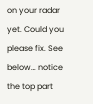on your radar yet. Could you please fix. See below… notice the top part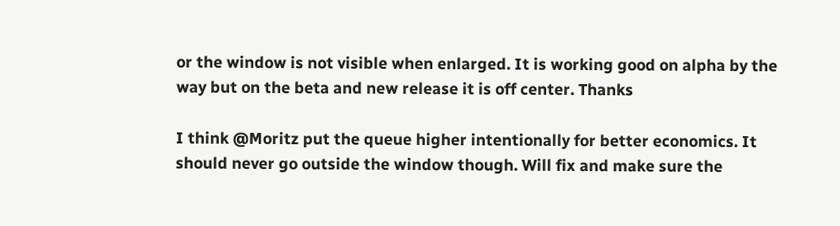or the window is not visible when enlarged. It is working good on alpha by the way but on the beta and new release it is off center. Thanks

I think @Moritz put the queue higher intentionally for better economics. It should never go outside the window though. Will fix and make sure the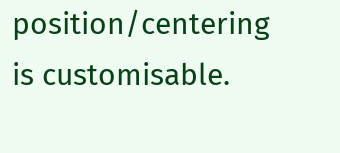position/centering is customisable.